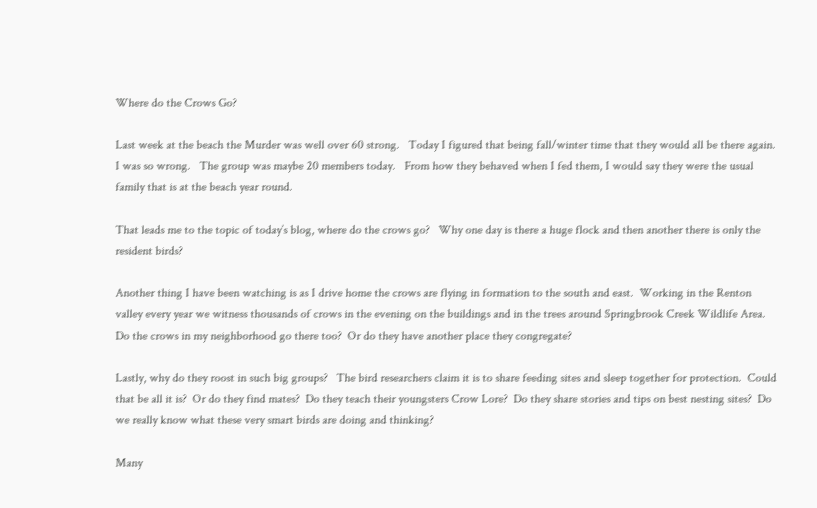Where do the Crows Go?

Last week at the beach the Murder was well over 60 strong.   Today I figured that being fall/winter time that they would all be there again.  I was so wrong.   The group was maybe 20 members today.   From how they behaved when I fed them, I would say they were the usual family that is at the beach year round.

That leads me to the topic of today’s blog, where do the crows go?   Why one day is there a huge flock and then another there is only the resident birds?

Another thing I have been watching is as I drive home the crows are flying in formation to the south and east.  Working in the Renton valley every year we witness thousands of crows in the evening on the buildings and in the trees around Springbrook Creek Wildlife Area.   Do the crows in my neighborhood go there too?  Or do they have another place they congregate?

Lastly, why do they roost in such big groups?   The bird researchers claim it is to share feeding sites and sleep together for protection.  Could that be all it is?  Or do they find mates?  Do they teach their youngsters Crow Lore?  Do they share stories and tips on best nesting sites?  Do we really know what these very smart birds are doing and thinking?

Many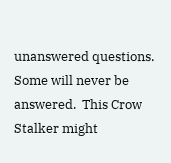unanswered questions.   Some will never be answered.  This Crow Stalker might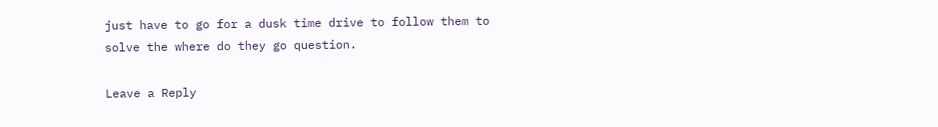just have to go for a dusk time drive to follow them to solve the where do they go question.

Leave a Reply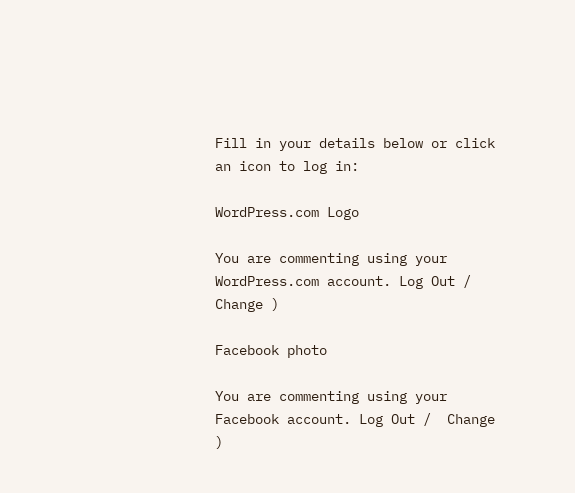Fill in your details below or click an icon to log in:

WordPress.com Logo

You are commenting using your WordPress.com account. Log Out /  Change )

Facebook photo

You are commenting using your Facebook account. Log Out /  Change )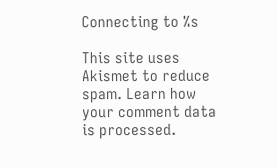Connecting to %s

This site uses Akismet to reduce spam. Learn how your comment data is processed.